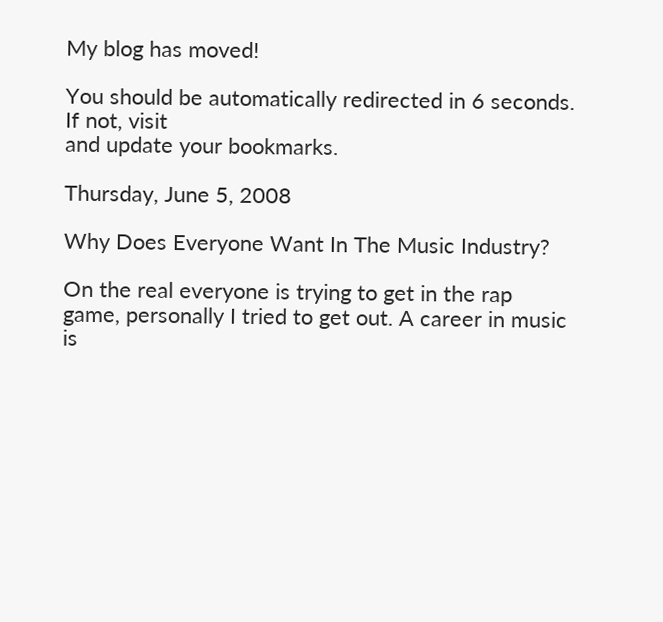My blog has moved!

You should be automatically redirected in 6 seconds. If not, visit
and update your bookmarks.

Thursday, June 5, 2008

Why Does Everyone Want In The Music Industry?

On the real everyone is trying to get in the rap game, personally I tried to get out. A career in music is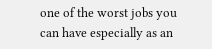one of the worst jobs you can have especially as an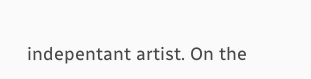indepentant artist. On the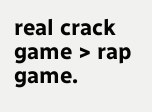real crack game > rap game.